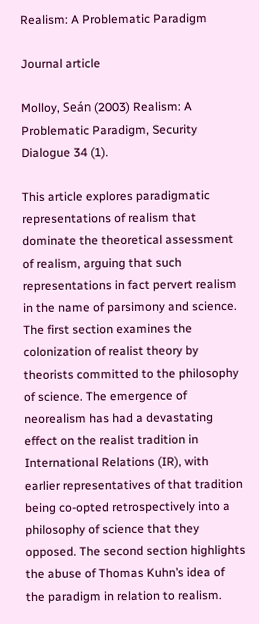Realism: A Problematic Paradigm

Journal article

Molloy, Seán (2003) Realism: A Problematic Paradigm, Security Dialogue 34 (1).

This article explores paradigmatic representations of realism that dominate the theoretical assessment of realism, arguing that such representations in fact pervert realism in the name of parsimony and science. The first section examines the colonization of realist theory by theorists committed to the philosophy of science. The emergence of neorealism has had a devastating effect on the realist tradition in International Relations (IR), with earlier representatives of that tradition being co-opted retrospectively into a philosophy of science that they opposed. The second section highlights the abuse of Thomas Kuhn’s idea of the paradigm in relation to realism.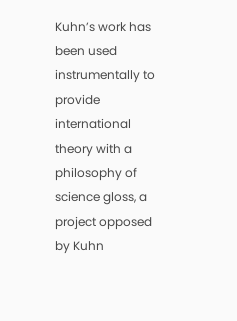Kuhn’s work has been used instrumentally to provide international theory with a philosophy of science gloss, a project opposed by Kuhn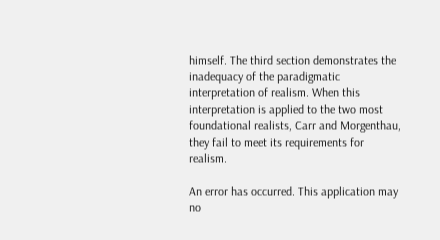himself. The third section demonstrates the inadequacy of the paradigmatic interpretation of realism. When this interpretation is applied to the two most foundational realists, Carr and Morgenthau, they fail to meet its requirements for realism.

An error has occurred. This application may no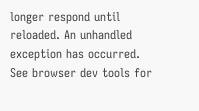longer respond until reloaded. An unhandled exception has occurred. See browser dev tools for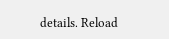details. Reload